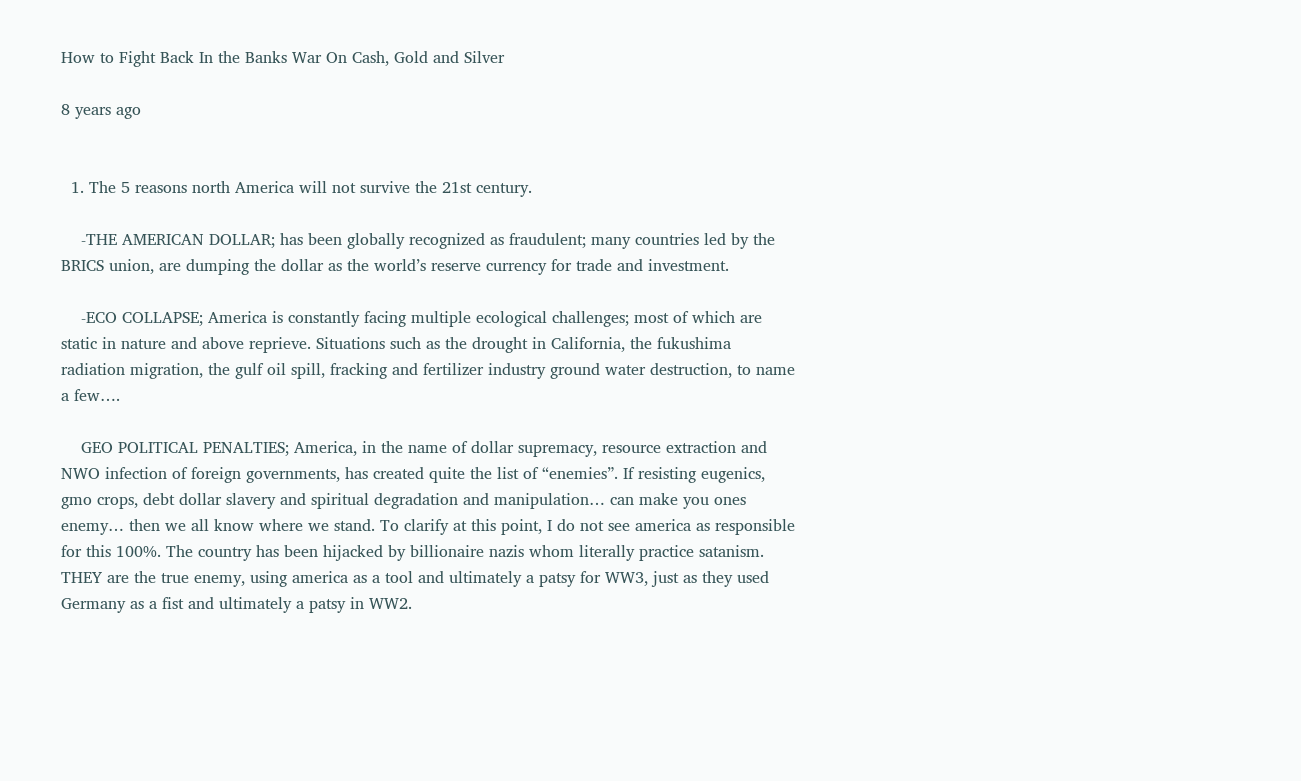How to Fight Back In the Banks War On Cash, Gold and Silver

8 years ago


  1. The 5 reasons north America will not survive the 21st century.

    -THE AMERICAN DOLLAR; has been globally recognized as fraudulent; many countries led by the BRICS union, are dumping the dollar as the world’s reserve currency for trade and investment.

    -ECO COLLAPSE; America is constantly facing multiple ecological challenges; most of which are static in nature and above reprieve. Situations such as the drought in California, the fukushima radiation migration, the gulf oil spill, fracking and fertilizer industry ground water destruction, to name a few….

    GEO POLITICAL PENALTIES; America, in the name of dollar supremacy, resource extraction and NWO infection of foreign governments, has created quite the list of “enemies”. If resisting eugenics, gmo crops, debt dollar slavery and spiritual degradation and manipulation… can make you ones enemy… then we all know where we stand. To clarify at this point, I do not see america as responsible for this 100%. The country has been hijacked by billionaire nazis whom literally practice satanism. THEY are the true enemy, using america as a tool and ultimately a patsy for WW3, just as they used Germany as a fist and ultimately a patsy in WW2.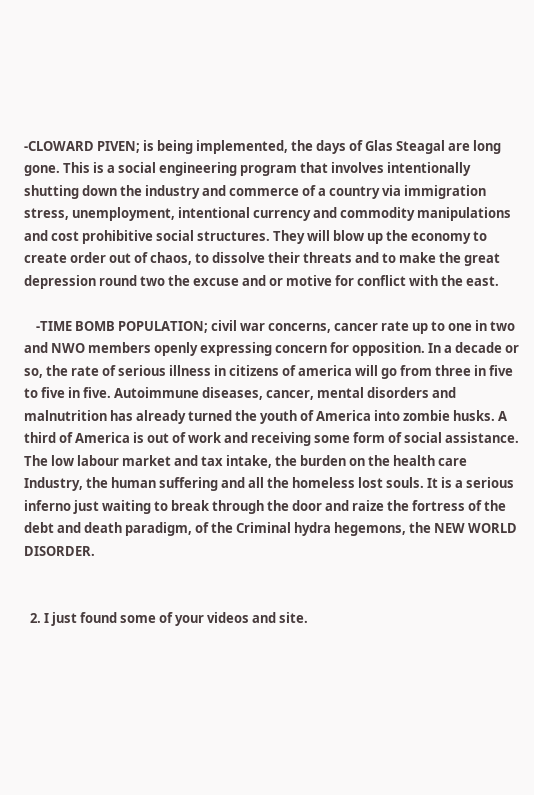-CLOWARD PIVEN; is being implemented, the days of Glas Steagal are long gone. This is a social engineering program that involves intentionally shutting down the industry and commerce of a country via immigration stress, unemployment, intentional currency and commodity manipulations and cost prohibitive social structures. They will blow up the economy to create order out of chaos, to dissolve their threats and to make the great depression round two the excuse and or motive for conflict with the east.

    -TIME BOMB POPULATION; civil war concerns, cancer rate up to one in two and NWO members openly expressing concern for opposition. In a decade or so, the rate of serious illness in citizens of america will go from three in five to five in five. Autoimmune diseases, cancer, mental disorders and malnutrition has already turned the youth of America into zombie husks. A third of America is out of work and receiving some form of social assistance. The low labour market and tax intake, the burden on the health care Industry, the human suffering and all the homeless lost souls. It is a serious inferno just waiting to break through the door and raize the fortress of the debt and death paradigm, of the Criminal hydra hegemons, the NEW WORLD DISORDER.


  2. I just found some of your videos and site.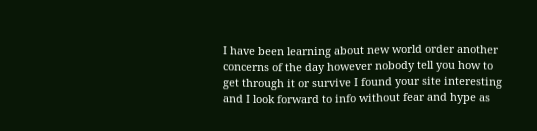I have been learning about new world order another concerns of the day however nobody tell you how to get through it or survive I found your site interesting and I look forward to info without fear and hype as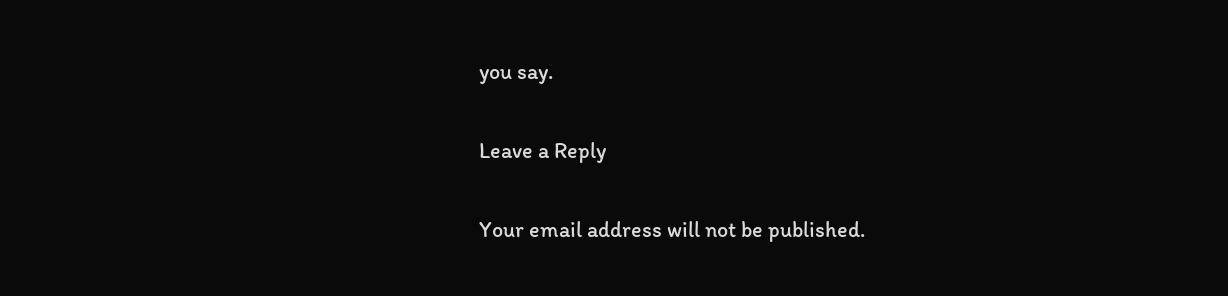you say.

Leave a Reply

Your email address will not be published.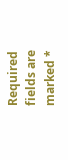Required fields are marked *